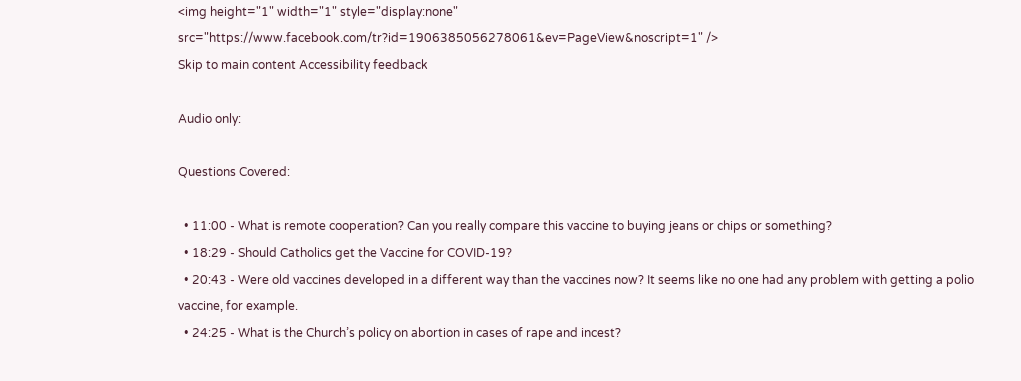<img height="1" width="1" style="display:none" src="https://www.facebook.com/tr?id=1906385056278061&ev=PageView&noscript=1" />
Skip to main content Accessibility feedback

Audio only:

Questions Covered:

  • 11:00 - What is remote cooperation? Can you really compare this vaccine to buying jeans or chips or something?
  • 18:29 - Should Catholics get the Vaccine for COVID-19?
  • 20:43 - Were old vaccines developed in a different way than the vaccines now? It seems like no one had any problem with getting a polio vaccine, for example.
  • 24:25 - What is the Church’s policy on abortion in cases of rape and incest?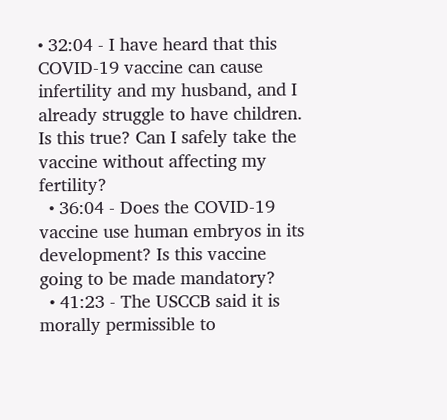• 32:04 - I have heard that this COVID-19 vaccine can cause infertility and my husband, and I already struggle to have children. Is this true? Can I safely take the vaccine without affecting my fertility?
  • 36:04 - Does the COVID-19 vaccine use human embryos in its development? Is this vaccine going to be made mandatory?
  • 41:23 - The USCCB said it is morally permissible to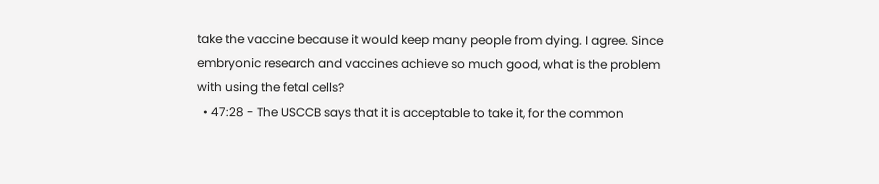take the vaccine because it would keep many people from dying. I agree. Since embryonic research and vaccines achieve so much good, what is the problem with using the fetal cells?
  • 47:28 - The USCCB says that it is acceptable to take it, for the common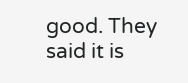good. They said it is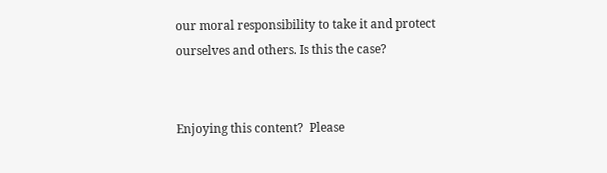our moral responsibility to take it and protect ourselves and others. Is this the case?


Enjoying this content?  Please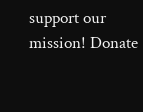support our mission! Donate